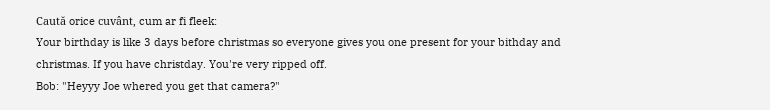Caută orice cuvânt, cum ar fi fleek:
Your birthday is like 3 days before christmas so everyone gives you one present for your bithday and christmas. If you have christday. You're very ripped off.
Bob: "Heyyy Joe whered you get that camera?"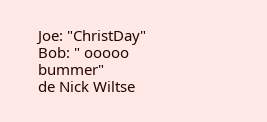Joe: "ChristDay"
Bob: " ooooo bummer"
de Nick Wiltse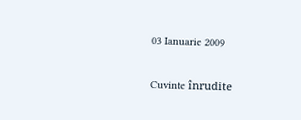03 Ianuarie 2009

Cuvinte înrudite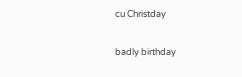cu Christday

badly birthday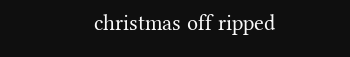christmas off ripped